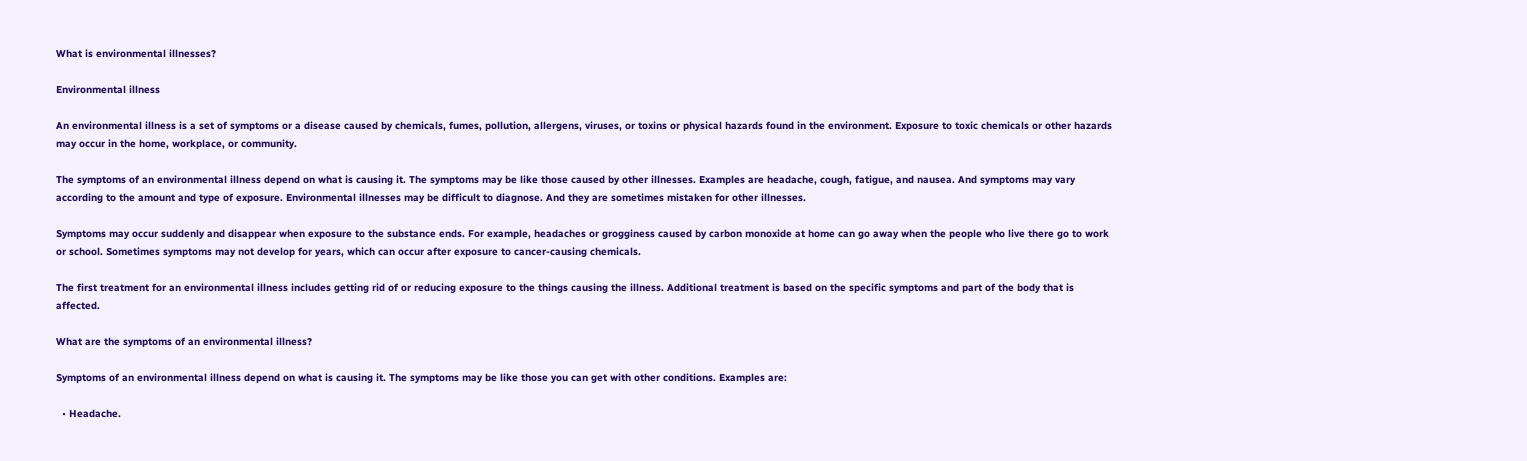What is environmental illnesses?

Environmental illness

An environmental illness is a set of symptoms or a disease caused by chemicals, fumes, pollution, allergens, viruses, or toxins or physical hazards found in the environment. Exposure to toxic chemicals or other hazards may occur in the home, workplace, or community.

The symptoms of an environmental illness depend on what is causing it. The symptoms may be like those caused by other illnesses. Examples are headache, cough, fatigue, and nausea. And symptoms may vary according to the amount and type of exposure. Environmental illnesses may be difficult to diagnose. And they are sometimes mistaken for other illnesses.

Symptoms may occur suddenly and disappear when exposure to the substance ends. For example, headaches or grogginess caused by carbon monoxide at home can go away when the people who live there go to work or school. Sometimes symptoms may not develop for years, which can occur after exposure to cancer-causing chemicals.

The first treatment for an environmental illness includes getting rid of or reducing exposure to the things causing the illness. Additional treatment is based on the specific symptoms and part of the body that is affected.

What are the symptoms of an environmental illness?

Symptoms of an environmental illness depend on what is causing it. The symptoms may be like those you can get with other conditions. Examples are:

  • Headache.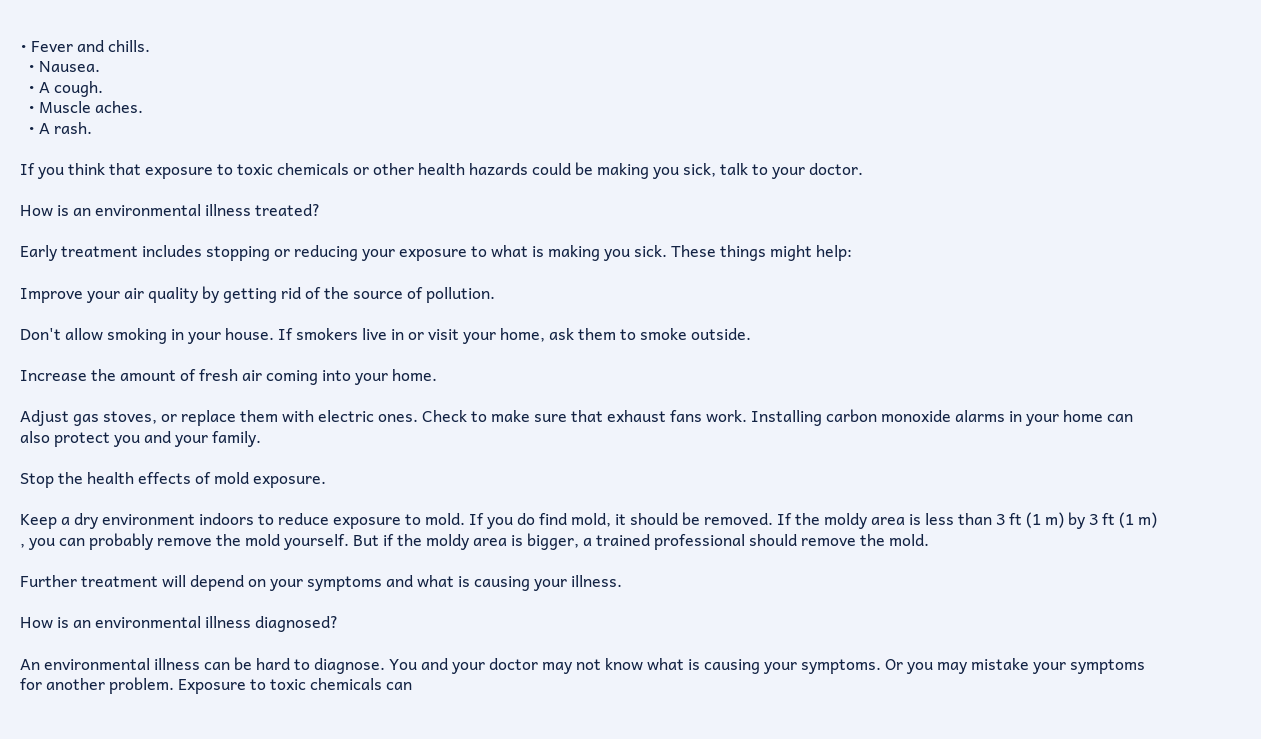• Fever and chills.
  • Nausea.
  • A cough.
  • Muscle aches.
  • A rash.

If you think that exposure to toxic chemicals or other health hazards could be making you sick, talk to your doctor.

How is an environmental illness treated?

Early treatment includes stopping or reducing your exposure to what is making you sick. These things might help:

Improve your air quality by getting rid of the source of pollution.

Don't allow smoking in your house. If smokers live in or visit your home, ask them to smoke outside.

Increase the amount of fresh air coming into your home.

Adjust gas stoves, or replace them with electric ones. Check to make sure that exhaust fans work. Installing carbon monoxide alarms in your home can also protect you and your family.

Stop the health effects of mold exposure.

Keep a dry environment indoors to reduce exposure to mold. If you do find mold, it should be removed. If the moldy area is less than 3 ft (1 m) by 3 ft (1 m) , you can probably remove the mold yourself. But if the moldy area is bigger, a trained professional should remove the mold.

Further treatment will depend on your symptoms and what is causing your illness.

How is an environmental illness diagnosed?

An environmental illness can be hard to diagnose. You and your doctor may not know what is causing your symptoms. Or you may mistake your symptoms for another problem. Exposure to toxic chemicals can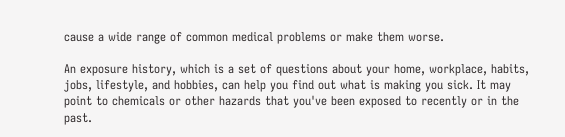cause a wide range of common medical problems or make them worse.

An exposure history, which is a set of questions about your home, workplace, habits, jobs, lifestyle, and hobbies, can help you find out what is making you sick. It may point to chemicals or other hazards that you've been exposed to recently or in the past.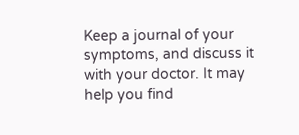Keep a journal of your symptoms, and discuss it with your doctor. It may help you find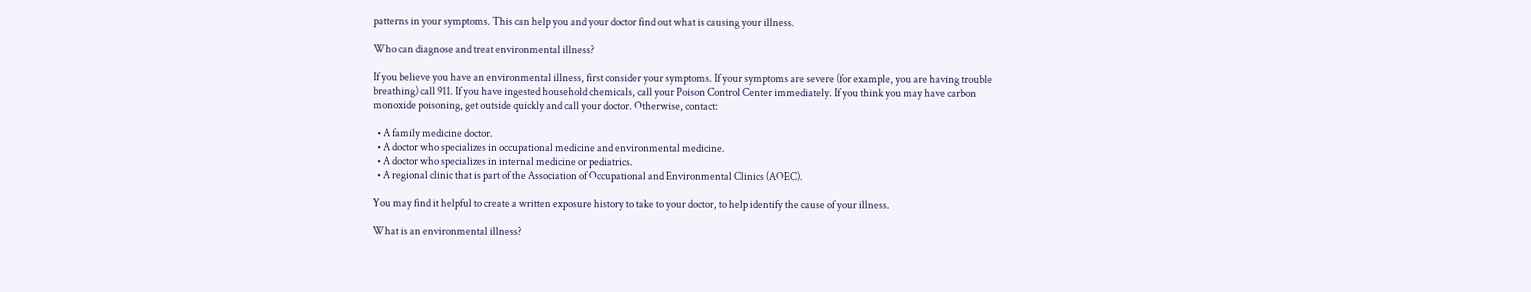patterns in your symptoms. This can help you and your doctor find out what is causing your illness.

Who can diagnose and treat environmental illness?

If you believe you have an environmental illness, first consider your symptoms. If your symptoms are severe (for example, you are having trouble breathing) call 911. If you have ingested household chemicals, call your Poison Control Center immediately. If you think you may have carbon monoxide poisoning, get outside quickly and call your doctor. Otherwise, contact:

  • A family medicine doctor.
  • A doctor who specializes in occupational medicine and environmental medicine.
  • A doctor who specializes in internal medicine or pediatrics.
  • A regional clinic that is part of the Association of Occupational and Environmental Clinics (AOEC).

You may find it helpful to create a written exposure history to take to your doctor, to help identify the cause of your illness.

What is an environmental illness?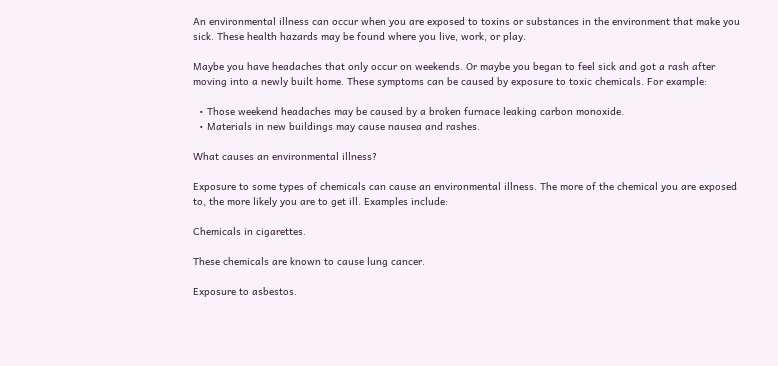An environmental illness can occur when you are exposed to toxins or substances in the environment that make you sick. These health hazards may be found where you live, work, or play.

Maybe you have headaches that only occur on weekends. Or maybe you began to feel sick and got a rash after moving into a newly built home. These symptoms can be caused by exposure to toxic chemicals. For example:

  • Those weekend headaches may be caused by a broken furnace leaking carbon monoxide.
  • Materials in new buildings may cause nausea and rashes.

What causes an environmental illness?

Exposure to some types of chemicals can cause an environmental illness. The more of the chemical you are exposed to, the more likely you are to get ill. Examples include:

Chemicals in cigarettes.

These chemicals are known to cause lung cancer.

Exposure to asbestos.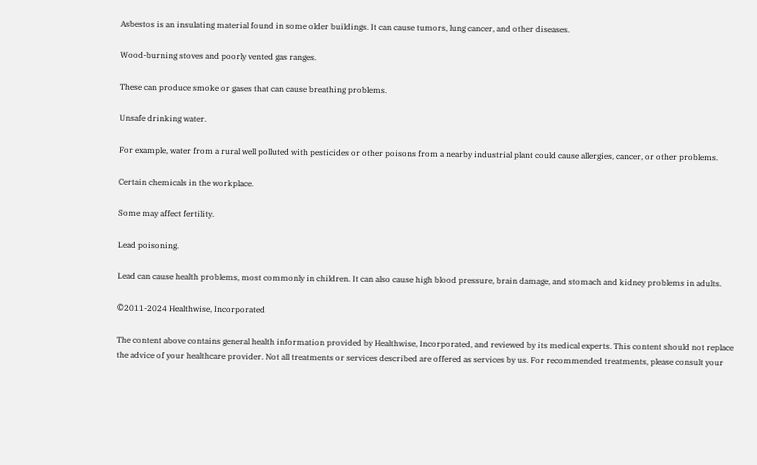Asbestos is an insulating material found in some older buildings. It can cause tumors, lung cancer, and other diseases.

Wood-burning stoves and poorly vented gas ranges.

These can produce smoke or gases that can cause breathing problems.

Unsafe drinking water.

For example, water from a rural well polluted with pesticides or other poisons from a nearby industrial plant could cause allergies, cancer, or other problems.

Certain chemicals in the workplace.

Some may affect fertility.

Lead poisoning.

Lead can cause health problems, most commonly in children. It can also cause high blood pressure, brain damage, and stomach and kidney problems in adults.

©2011-2024 Healthwise, Incorporated

The content above contains general health information provided by Healthwise, Incorporated, and reviewed by its medical experts. This content should not replace the advice of your healthcare provider. Not all treatments or services described are offered as services by us. For recommended treatments, please consult your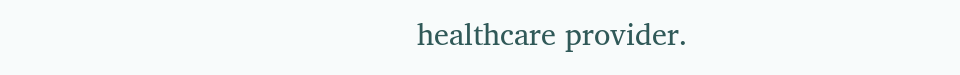healthcare provider.